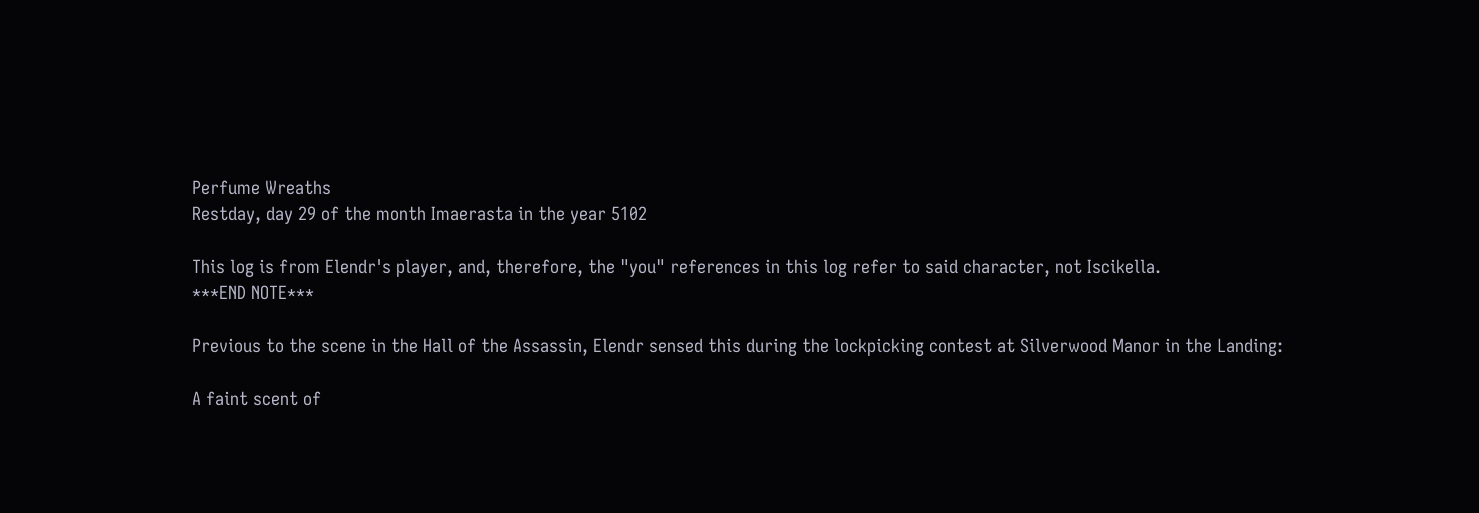Perfume Wreaths
Restday, day 29 of the month Imaerasta in the year 5102

This log is from Elendr's player, and, therefore, the "you" references in this log refer to said character, not Iscikella.
***END NOTE***

Previous to the scene in the Hall of the Assassin, Elendr sensed this during the lockpicking contest at Silverwood Manor in the Landing:

A faint scent of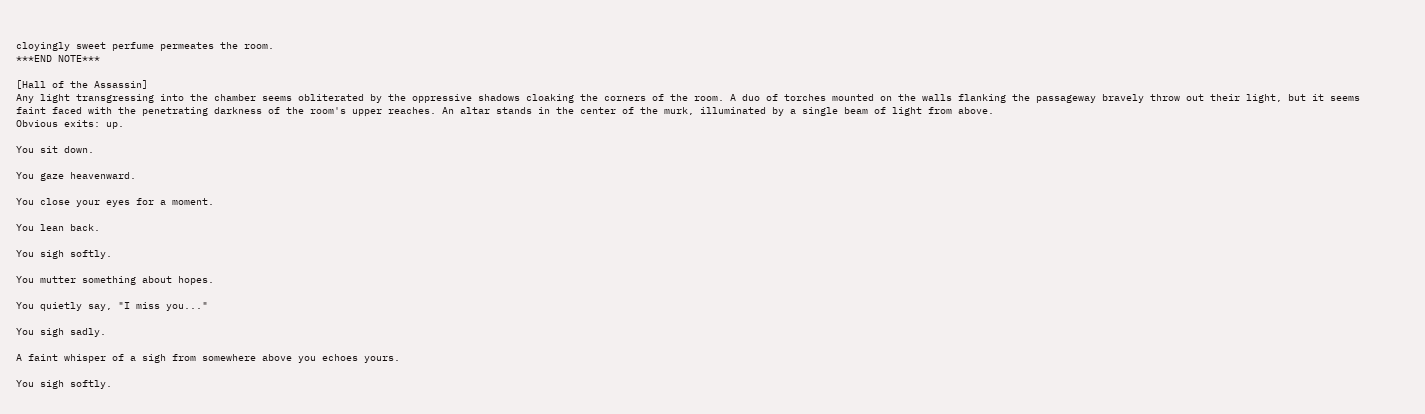cloyingly sweet perfume permeates the room.
***END NOTE***

[Hall of the Assassin]
Any light transgressing into the chamber seems obliterated by the oppressive shadows cloaking the corners of the room. A duo of torches mounted on the walls flanking the passageway bravely throw out their light, but it seems faint faced with the penetrating darkness of the room's upper reaches. An altar stands in the center of the murk, illuminated by a single beam of light from above.
Obvious exits: up.

You sit down.

You gaze heavenward.

You close your eyes for a moment.

You lean back.

You sigh softly.

You mutter something about hopes.

You quietly say, "I miss you..."

You sigh sadly.

A faint whisper of a sigh from somewhere above you echoes yours.

You sigh softly.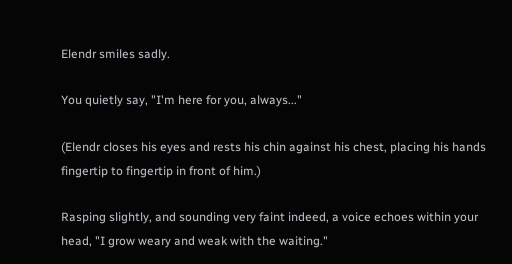Elendr smiles sadly.

You quietly say, "I'm here for you, always..."

(Elendr closes his eyes and rests his chin against his chest, placing his hands fingertip to fingertip in front of him.)

Rasping slightly, and sounding very faint indeed, a voice echoes within your head, "I grow weary and weak with the waiting."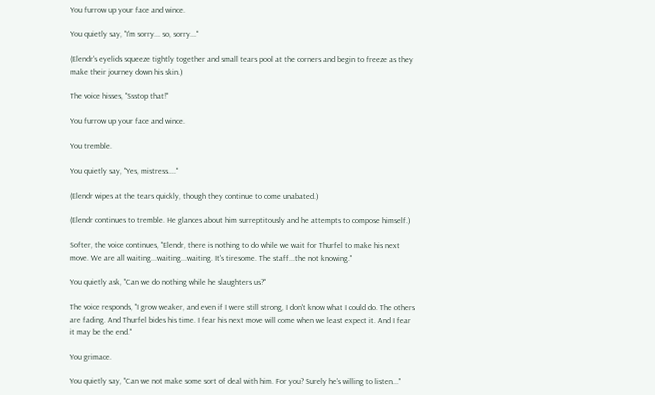You furrow up your face and wince.

You quietly say, "I'm sorry... so, sorry..."

(Elendr's eyelids squeeze tightly together and small tears pool at the corners and begin to freeze as they make their journey down his skin.)

The voice hisses, "Ssstop that!"

You furrow up your face and wince.

You tremble.

You quietly say, "Yes, mistress...."

(Elendr wipes at the tears quickly, though they continue to come unabated.)

(Elendr continues to tremble. He glances about him surreptitously and he attempts to compose himself.)

Softer, the voice continues, "Elendr, there is nothing to do while we wait for Thurfel to make his next move. We are all waiting...waiting...waiting. It's tiresome. The staff...the not knowing."

You quietly ask, "Can we do nothing while he slaughters us?"

The voice responds, "I grow weaker, and even if I were still strong, I don't know what I could do. The others are fading. And Thurfel bides his time. I fear his next move will come when we least expect it. And I fear it may be the end."

You grimace.

You quietly say, "Can we not make some sort of deal with him. For you? Surely he's willing to listen..."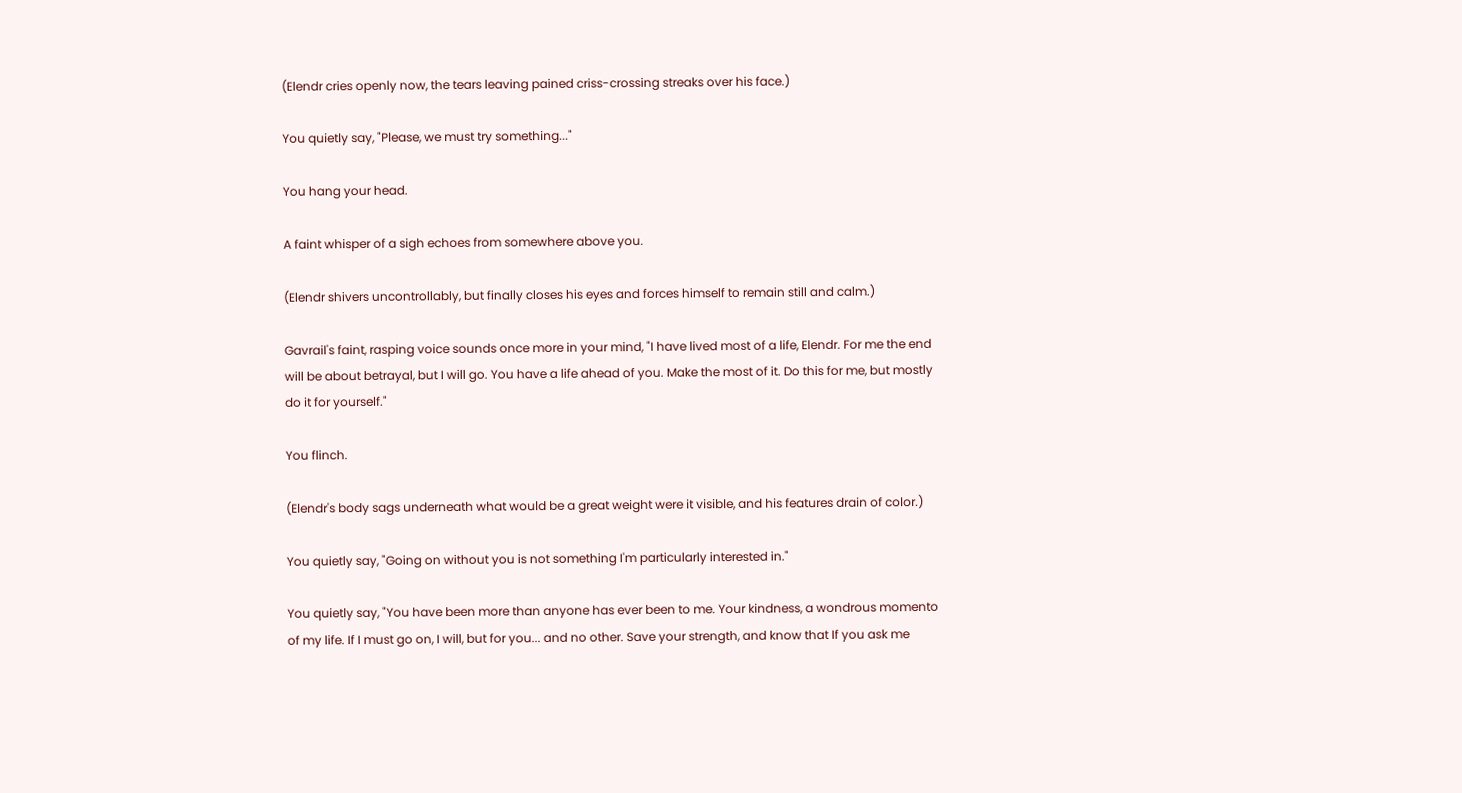(Elendr cries openly now, the tears leaving pained criss-crossing streaks over his face.)

You quietly say, "Please, we must try something..."

You hang your head.

A faint whisper of a sigh echoes from somewhere above you.

(Elendr shivers uncontrollably, but finally closes his eyes and forces himself to remain still and calm.)

Gavrail's faint, rasping voice sounds once more in your mind, "I have lived most of a life, Elendr. For me the end will be about betrayal, but I will go. You have a life ahead of you. Make the most of it. Do this for me, but mostly do it for yourself."

You flinch.

(Elendr's body sags underneath what would be a great weight were it visible, and his features drain of color.)

You quietly say, "Going on without you is not something I'm particularly interested in."

You quietly say, "You have been more than anyone has ever been to me. Your kindness, a wondrous momento of my life. If I must go on, I will, but for you... and no other. Save your strength, and know that If you ask me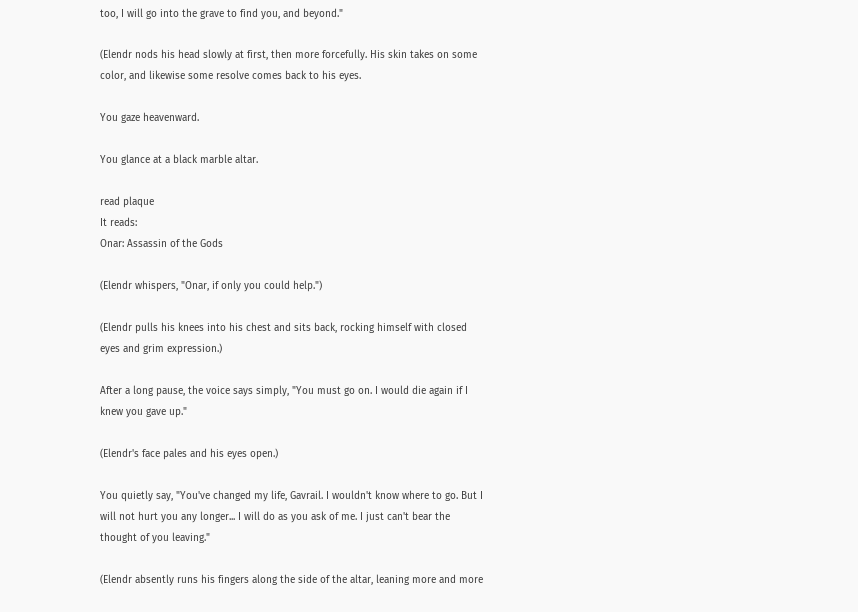too, I will go into the grave to find you, and beyond."

(Elendr nods his head slowly at first, then more forcefully. His skin takes on some color, and likewise some resolve comes back to his eyes.

You gaze heavenward.

You glance at a black marble altar.

read plaque
It reads:
Onar: Assassin of the Gods

(Elendr whispers, "Onar, if only you could help.")

(Elendr pulls his knees into his chest and sits back, rocking himself with closed eyes and grim expression.)

After a long pause, the voice says simply, "You must go on. I would die again if I knew you gave up."

(Elendr's face pales and his eyes open.)

You quietly say, "You've changed my life, Gavrail. I wouldn't know where to go. But I will not hurt you any longer... I will do as you ask of me. I just can't bear the thought of you leaving."

(Elendr absently runs his fingers along the side of the altar, leaning more and more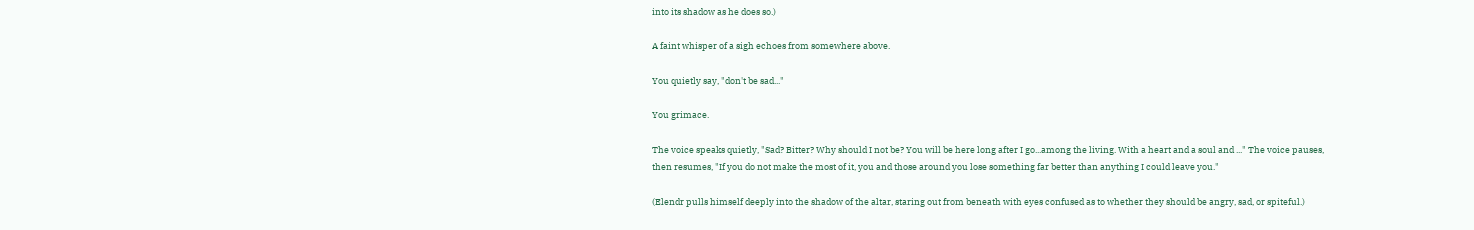into its shadow as he does so.)

A faint whisper of a sigh echoes from somewhere above.

You quietly say, "don't be sad..."

You grimace.

The voice speaks quietly, "Sad? Bitter? Why should I not be? You will be here long after I go...among the living. With a heart and a soul and ..." The voice pauses, then resumes, "If you do not make the most of it, you and those around you lose something far better than anything I could leave you."

(Elendr pulls himself deeply into the shadow of the altar, staring out from beneath with eyes confused as to whether they should be angry, sad, or spiteful.)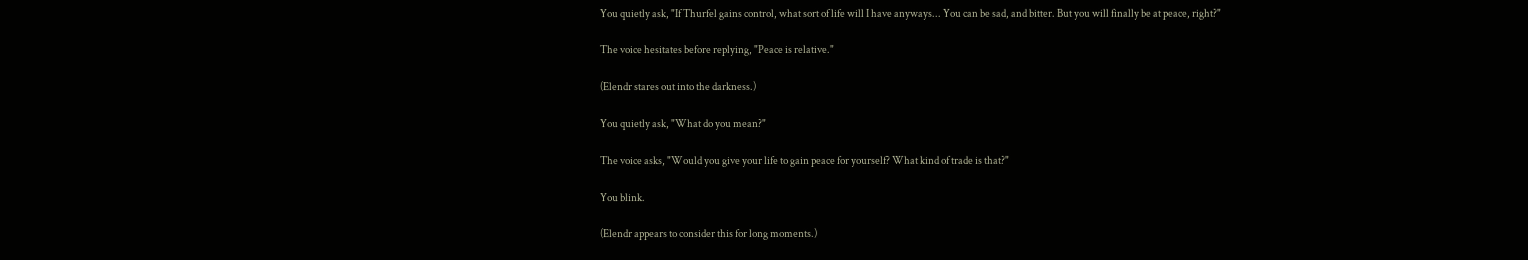You quietly ask, "If Thurfel gains control, what sort of life will I have anyways... You can be sad, and bitter. But you will finally be at peace, right?"

The voice hesitates before replying, "Peace is relative."

(Elendr stares out into the darkness.)

You quietly ask, "What do you mean?"

The voice asks, "Would you give your life to gain peace for yourself? What kind of trade is that?"

You blink.

(Elendr appears to consider this for long moments.)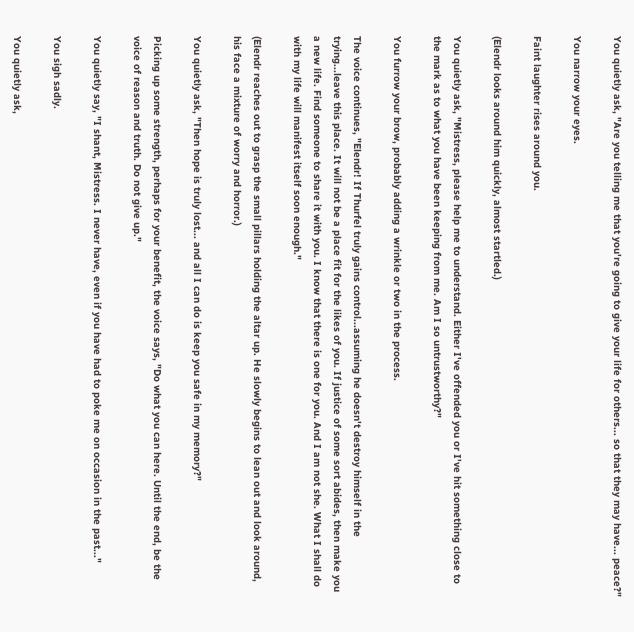You quietly ask, "Are you telling me that you're going to give your life for others... so that they may have... peace?"

You narrow your eyes.

Faint laughter rises around you.

(Elendr looks around him quickly, almost startled.)

You quietly ask, "Mistress, please help me to understand. Either I've offended you or I've hit something close to the mark as to what you have been keeping from me. Am I so untrustworthy?"

You furrow your brow, probably adding a wrinkle or two in the process.

The voice continues, "Elendr! If Thurfel truly gains control...assuming he doesn't destroy himself in the trying...leave this place. It will not be a place fit for the likes of you. If justice of some sort abides, then make you a new life. Find someone to share it with you. I know that there is one for you. And I am not she. What I shall do with my life will manifest itself soon enough."

(Elendr reaches out to grasp the small pillars holding the altar up. He slowly begins to lean out and look around, his face a mixture of worry and horror.)

You quietly ask, "Then hope is truly lost... and all I can do is keep you safe in my memory?"

Picking up some strength, perhaps for your benefit, the voice says, "Do what you can here. Until the end, be the voice of reason and truth. Do not give up."

You quietly say, "I shant, Mistress. I never have, even if you have had to poke me on occasion in the past..."

You sigh sadly.

You quietly ask,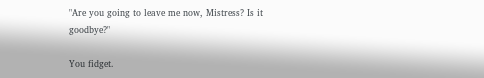"Are you going to leave me now, Mistress? Is it goodbye?"

You fidget.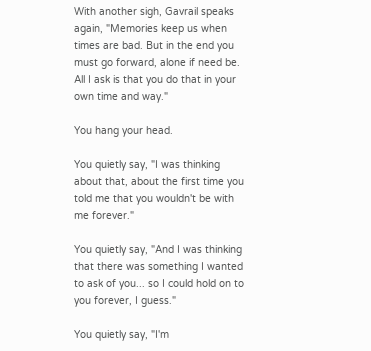With another sigh, Gavrail speaks again, "Memories keep us when times are bad. But in the end you must go forward, alone if need be. All I ask is that you do that in your own time and way."

You hang your head.

You quietly say, "I was thinking about that, about the first time you told me that you wouldn't be with me forever."

You quietly say, "And I was thinking that there was something I wanted to ask of you... so I could hold on to you forever, I guess."

You quietly say, "I'm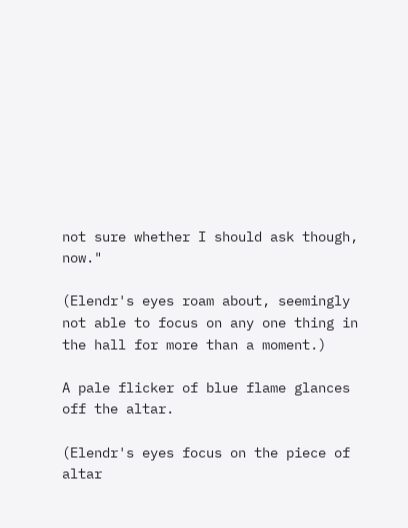not sure whether I should ask though, now."

(Elendr's eyes roam about, seemingly not able to focus on any one thing in the hall for more than a moment.)

A pale flicker of blue flame glances off the altar.

(Elendr's eyes focus on the piece of altar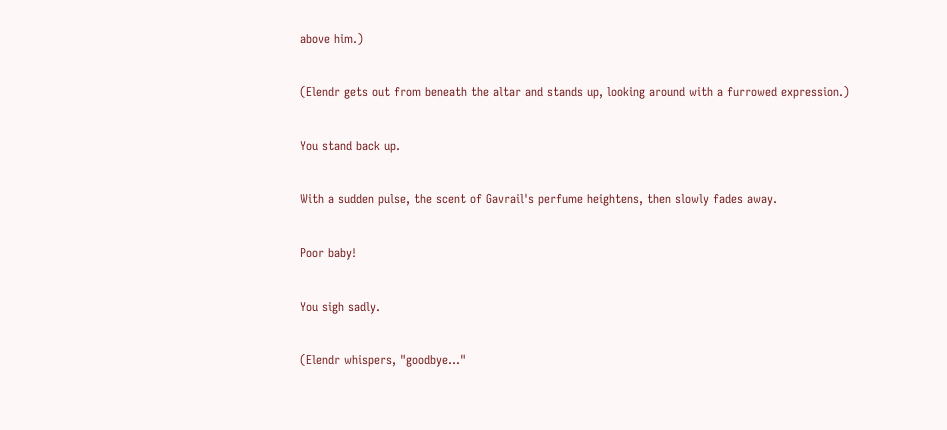above him.)

(Elendr gets out from beneath the altar and stands up, looking around with a furrowed expression.)

You stand back up.

With a sudden pulse, the scent of Gavrail's perfume heightens, then slowly fades away.

Poor baby!

You sigh sadly.

(Elendr whispers, "goodbye..."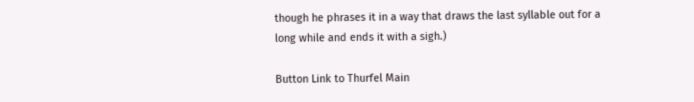though he phrases it in a way that draws the last syllable out for a long while and ends it with a sigh.)

Button Link to Thurfel Main